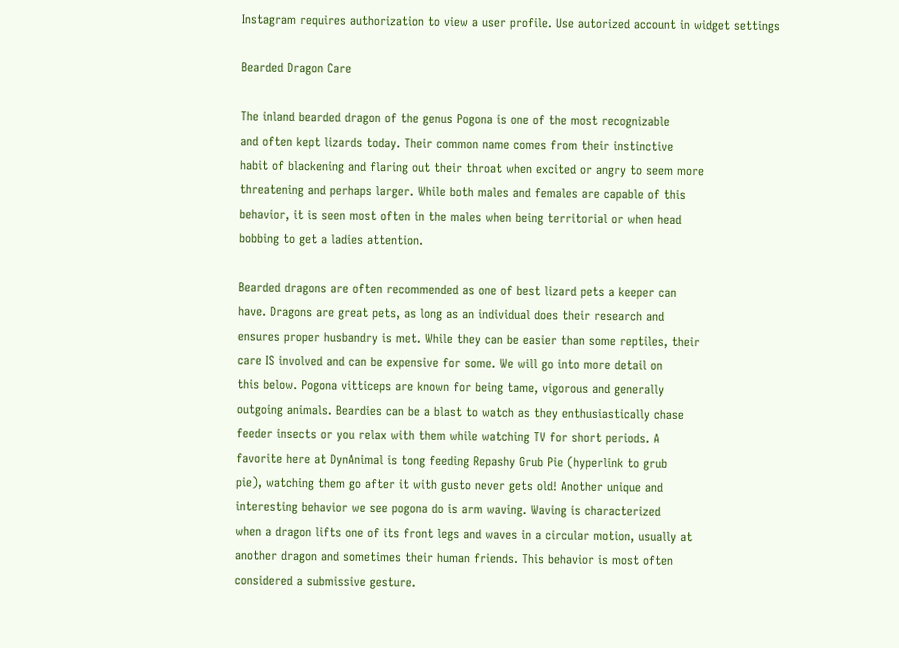Instagram requires authorization to view a user profile. Use autorized account in widget settings

Bearded Dragon Care

The inland bearded dragon of the genus Pogona is one of the most recognizable
and often kept lizards today. Their common name comes from their instinctive
habit of blackening and flaring out their throat when excited or angry to seem more
threatening and perhaps larger. While both males and females are capable of this
behavior, it is seen most often in the males when being territorial or when head
bobbing to get a ladies attention.

Bearded dragons are often recommended as one of best lizard pets a keeper can
have. Dragons are great pets, as long as an individual does their research and
ensures proper husbandry is met. While they can be easier than some reptiles, their
care IS involved and can be expensive for some. We will go into more detail on
this below. Pogona vitticeps are known for being tame, vigorous and generally
outgoing animals. Beardies can be a blast to watch as they enthusiastically chase
feeder insects or you relax with them while watching TV for short periods. A
favorite here at DynAnimal is tong feeding Repashy Grub Pie (hyperlink to grub
pie), watching them go after it with gusto never gets old! Another unique and
interesting behavior we see pogona do is arm waving. Waving is characterized
when a dragon lifts one of its front legs and waves in a circular motion, usually at
another dragon and sometimes their human friends. This behavior is most often
considered a submissive gesture.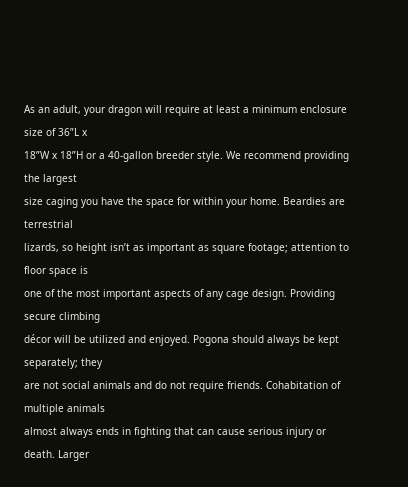As an adult, your dragon will require at least a minimum enclosure size of 36”L x
18”W x 18”H or a 40-gallon breeder style. We recommend providing the largest
size caging you have the space for within your home. Beardies are terrestrial
lizards, so height isn’t as important as square footage; attention to floor space is
one of the most important aspects of any cage design. Providing secure climbing
décor will be utilized and enjoyed. Pogona should always be kept separately; they
are not social animals and do not require friends. Cohabitation of multiple animals
almost always ends in fighting that can cause serious injury or death. Larger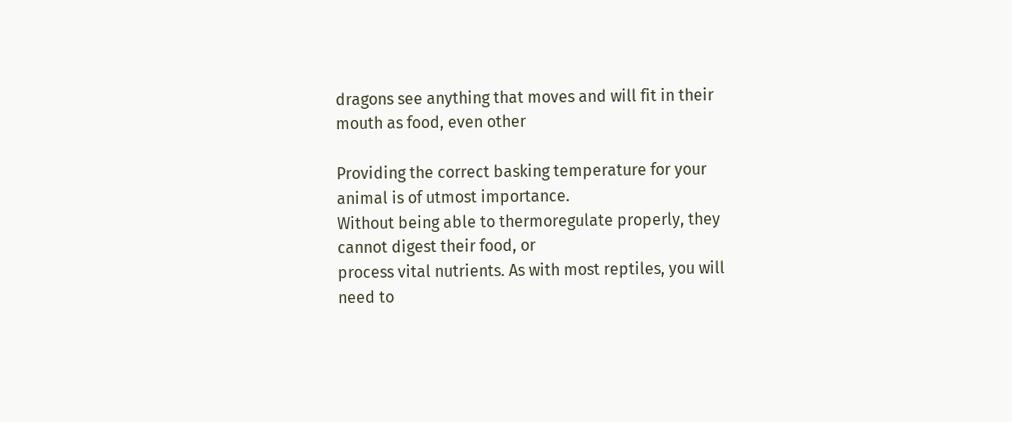dragons see anything that moves and will fit in their mouth as food, even other

Providing the correct basking temperature for your animal is of utmost importance.
Without being able to thermoregulate properly, they cannot digest their food, or
process vital nutrients. As with most reptiles, you will need to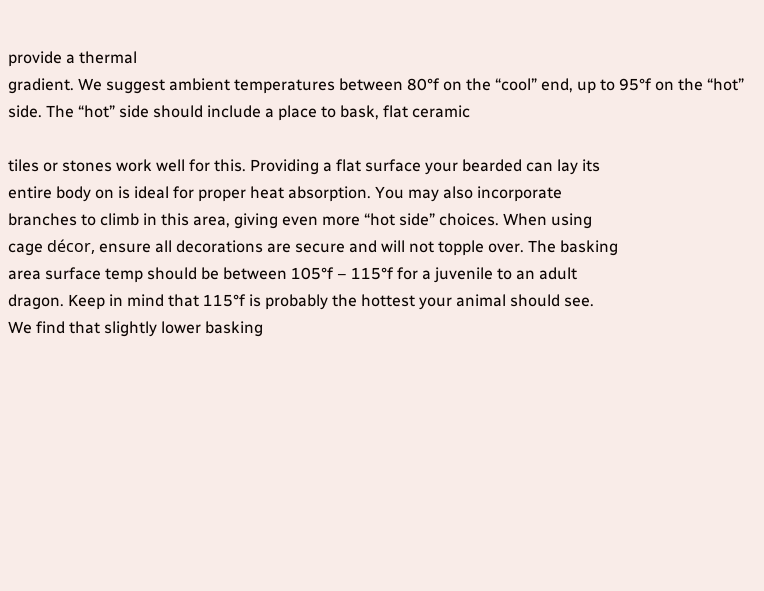provide a thermal
gradient. We suggest ambient temperatures between 80°f on the “cool” end, up to 95°f on the “hot” side. The “hot” side should include a place to bask, flat ceramic

tiles or stones work well for this. Providing a flat surface your bearded can lay its
entire body on is ideal for proper heat absorption. You may also incorporate
branches to climb in this area, giving even more “hot side” choices. When using
cage décor, ensure all decorations are secure and will not topple over. The basking
area surface temp should be between 105°f – 115°f for a juvenile to an adult
dragon. Keep in mind that 115°f is probably the hottest your animal should see.
We find that slightly lower basking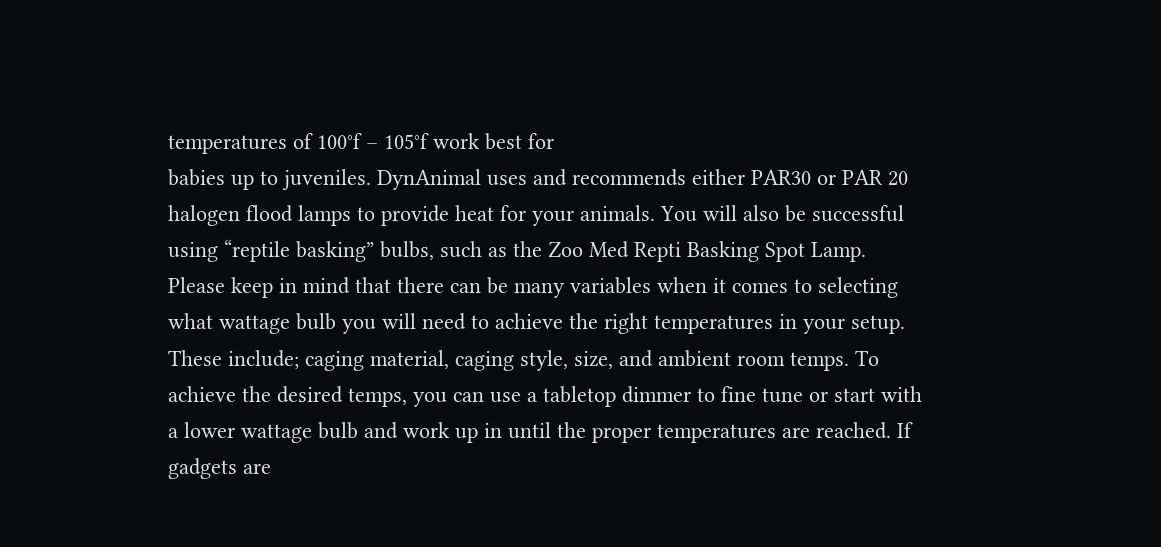temperatures of 100°f – 105°f work best for
babies up to juveniles. DynAnimal uses and recommends either PAR30 or PAR 20
halogen flood lamps to provide heat for your animals. You will also be successful
using “reptile basking” bulbs, such as the Zoo Med Repti Basking Spot Lamp.
Please keep in mind that there can be many variables when it comes to selecting
what wattage bulb you will need to achieve the right temperatures in your setup.
These include; caging material, caging style, size, and ambient room temps. To
achieve the desired temps, you can use a tabletop dimmer to fine tune or start with
a lower wattage bulb and work up in until the proper temperatures are reached. If
gadgets are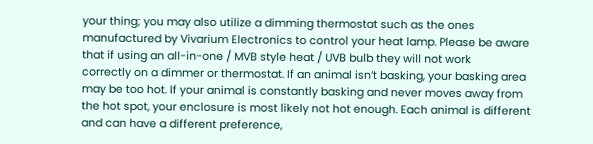your thing; you may also utilize a dimming thermostat such as the ones
manufactured by Vivarium Electronics to control your heat lamp. Please be aware
that if using an all-in-one / MVB style heat / UVB bulb they will not work
correctly on a dimmer or thermostat. If an animal isn’t basking, your basking area
may be too hot. If your animal is constantly basking and never moves away from
the hot spot, your enclosure is most likely not hot enough. Each animal is different
and can have a different preference,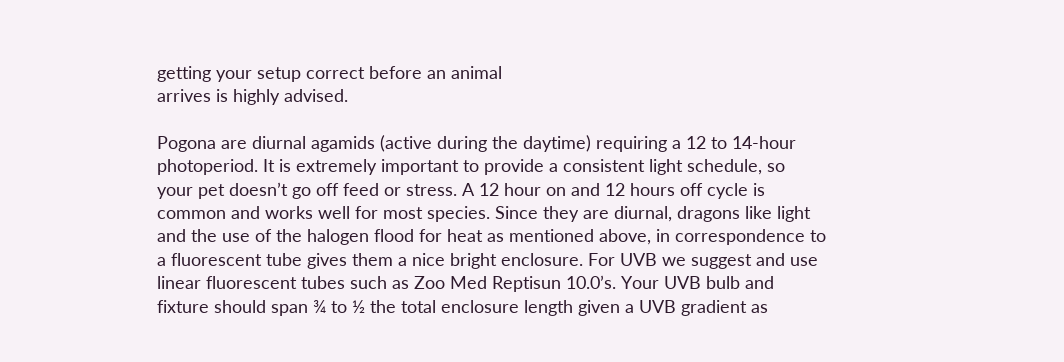getting your setup correct before an animal
arrives is highly advised.

Pogona are diurnal agamids (active during the daytime) requiring a 12 to 14-hour
photoperiod. It is extremely important to provide a consistent light schedule, so
your pet doesn’t go off feed or stress. A 12 hour on and 12 hours off cycle is
common and works well for most species. Since they are diurnal, dragons like light
and the use of the halogen flood for heat as mentioned above, in correspondence to
a fluorescent tube gives them a nice bright enclosure. For UVB we suggest and use
linear fluorescent tubes such as Zoo Med Reptisun 10.0’s. Your UVB bulb and
fixture should span ¾ to ½ the total enclosure length given a UVB gradient as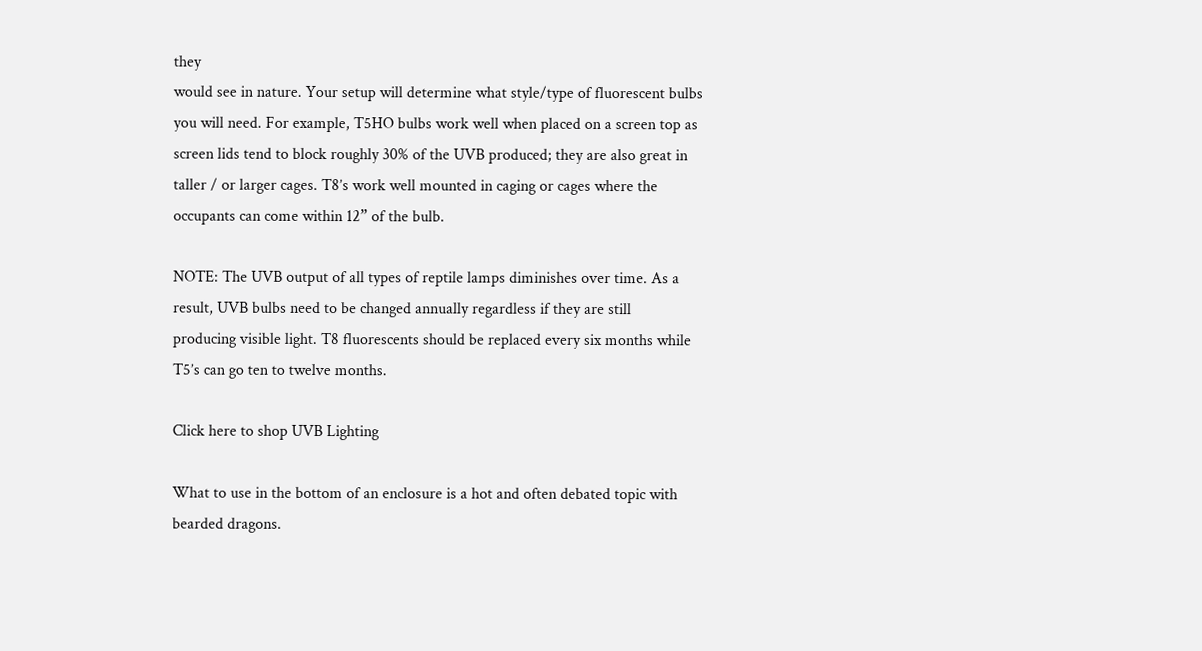they
would see in nature. Your setup will determine what style/type of fluorescent bulbs
you will need. For example, T5HO bulbs work well when placed on a screen top as
screen lids tend to block roughly 30% of the UVB produced; they are also great in
taller / or larger cages. T8’s work well mounted in caging or cages where the
occupants can come within 12” of the bulb.

NOTE: The UVB output of all types of reptile lamps diminishes over time. As a
result, UVB bulbs need to be changed annually regardless if they are still
producing visible light. T8 fluorescents should be replaced every six months while
T5’s can go ten to twelve months.

Click here to shop UVB Lighting

What to use in the bottom of an enclosure is a hot and often debated topic with
bearded dragons.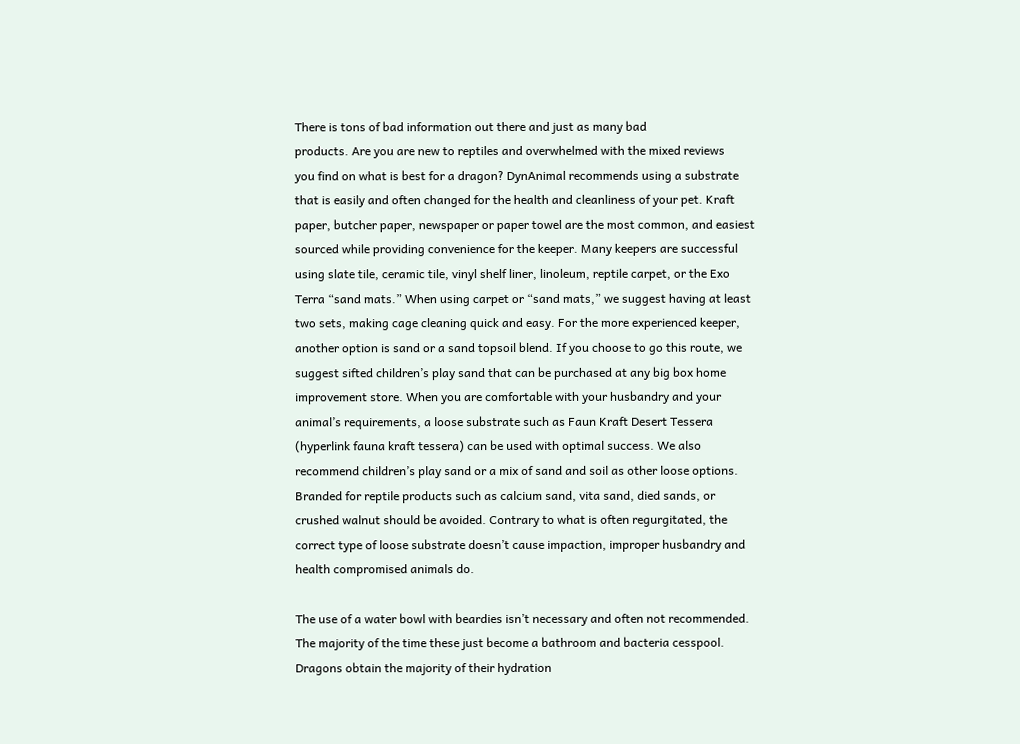There is tons of bad information out there and just as many bad
products. Are you are new to reptiles and overwhelmed with the mixed reviews
you find on what is best for a dragon? DynAnimal recommends using a substrate
that is easily and often changed for the health and cleanliness of your pet. Kraft
paper, butcher paper, newspaper or paper towel are the most common, and easiest
sourced while providing convenience for the keeper. Many keepers are successful
using slate tile, ceramic tile, vinyl shelf liner, linoleum, reptile carpet, or the Exo
Terra “sand mats.” When using carpet or “sand mats,” we suggest having at least
two sets, making cage cleaning quick and easy. For the more experienced keeper,
another option is sand or a sand topsoil blend. If you choose to go this route, we
suggest sifted children’s play sand that can be purchased at any big box home
improvement store. When you are comfortable with your husbandry and your
animal’s requirements, a loose substrate such as Faun Kraft Desert Tessera
(hyperlink fauna kraft tessera) can be used with optimal success. We also
recommend children’s play sand or a mix of sand and soil as other loose options.
Branded for reptile products such as calcium sand, vita sand, died sands, or
crushed walnut should be avoided. Contrary to what is often regurgitated, the
correct type of loose substrate doesn’t cause impaction, improper husbandry and
health compromised animals do.

The use of a water bowl with beardies isn’t necessary and often not recommended.
The majority of the time these just become a bathroom and bacteria cesspool.
Dragons obtain the majority of their hydration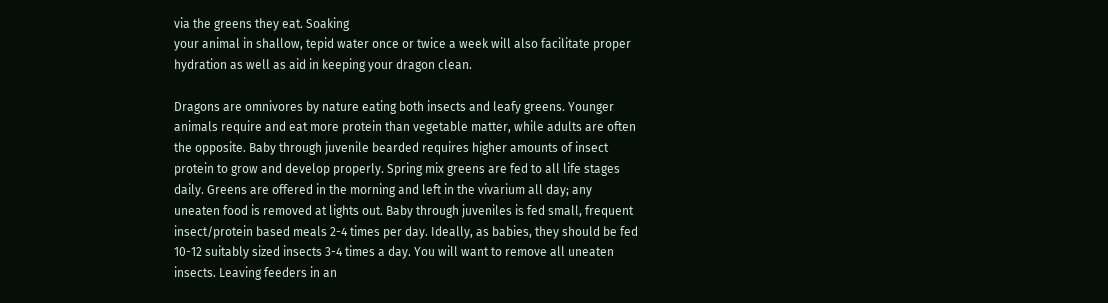via the greens they eat. Soaking
your animal in shallow, tepid water once or twice a week will also facilitate proper
hydration as well as aid in keeping your dragon clean.

Dragons are omnivores by nature eating both insects and leafy greens. Younger
animals require and eat more protein than vegetable matter, while adults are often
the opposite. Baby through juvenile bearded requires higher amounts of insect
protein to grow and develop properly. Spring mix greens are fed to all life stages
daily. Greens are offered in the morning and left in the vivarium all day; any
uneaten food is removed at lights out. Baby through juveniles is fed small, frequent
insect/protein based meals 2-4 times per day. Ideally, as babies, they should be fed
10-12 suitably sized insects 3-4 times a day. You will want to remove all uneaten
insects. Leaving feeders in an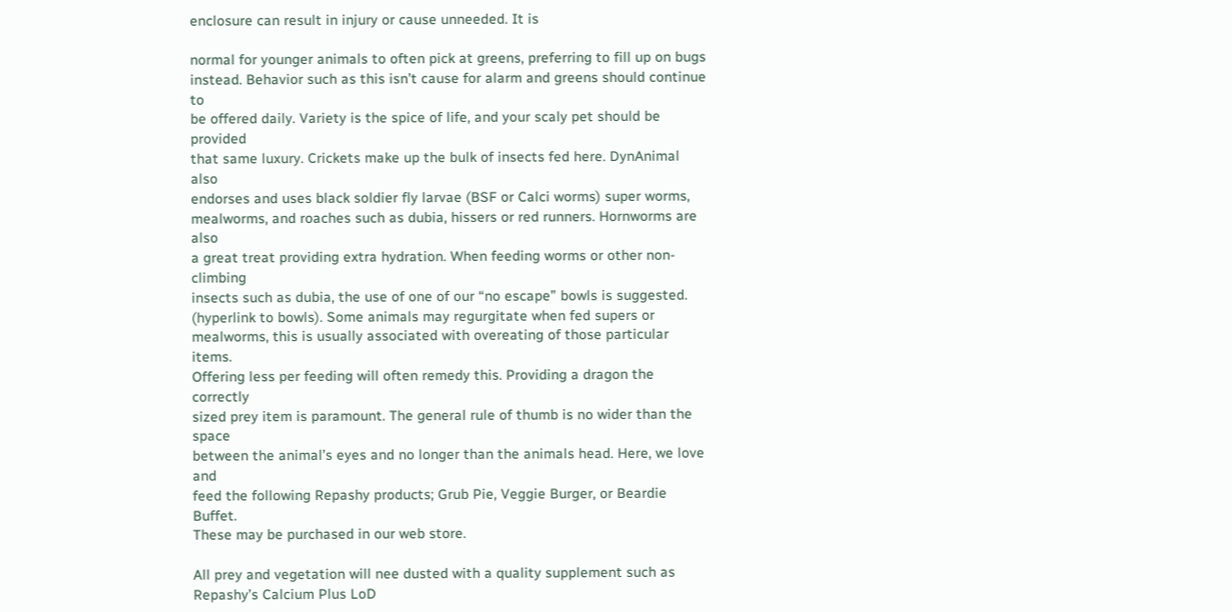enclosure can result in injury or cause unneeded. It is

normal for younger animals to often pick at greens, preferring to fill up on bugs
instead. Behavior such as this isn’t cause for alarm and greens should continue to
be offered daily. Variety is the spice of life, and your scaly pet should be provided
that same luxury. Crickets make up the bulk of insects fed here. DynAnimal also
endorses and uses black soldier fly larvae (BSF or Calci worms) super worms,
mealworms, and roaches such as dubia, hissers or red runners. Hornworms are also
a great treat providing extra hydration. When feeding worms or other non-climbing
insects such as dubia, the use of one of our “no escape” bowls is suggested.
(hyperlink to bowls). Some animals may regurgitate when fed supers or
mealworms, this is usually associated with overeating of those particular items.
Offering less per feeding will often remedy this. Providing a dragon the correctly
sized prey item is paramount. The general rule of thumb is no wider than the space
between the animal’s eyes and no longer than the animals head. Here, we love and
feed the following Repashy products; Grub Pie, Veggie Burger, or Beardie Buffet.
These may be purchased in our web store.

All prey and vegetation will nee dusted with a quality supplement such as
Repashy’s Calcium Plus LoD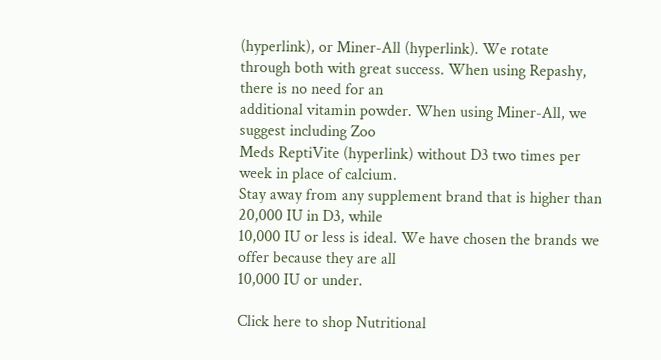(hyperlink), or Miner-All (hyperlink). We rotate
through both with great success. When using Repashy, there is no need for an
additional vitamin powder. When using Miner-All, we suggest including Zoo
Meds ReptiVite (hyperlink) without D3 two times per week in place of calcium.
Stay away from any supplement brand that is higher than 20,000 IU in D3, while
10,000 IU or less is ideal. We have chosen the brands we offer because they are all
10,000 IU or under.

Click here to shop Nutritional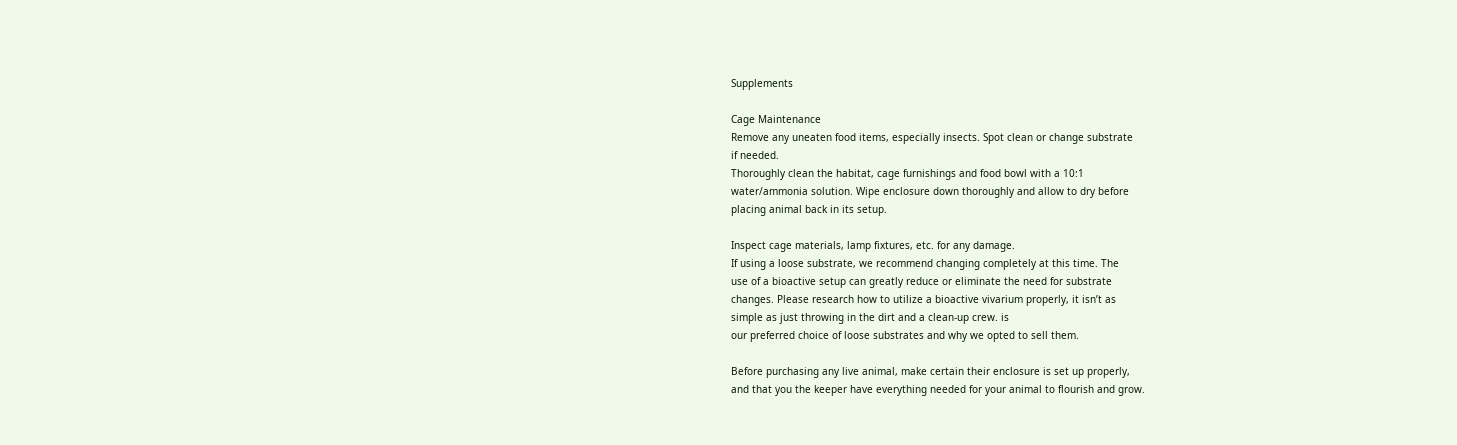Supplements

Cage Maintenance
Remove any uneaten food items, especially insects. Spot clean or change substrate
if needed.
Thoroughly clean the habitat, cage furnishings and food bowl with a 10:1
water/ammonia solution. Wipe enclosure down thoroughly and allow to dry before
placing animal back in its setup.

Inspect cage materials, lamp fixtures, etc. for any damage.
If using a loose substrate, we recommend changing completely at this time. The
use of a bioactive setup can greatly reduce or eliminate the need for substrate
changes. Please research how to utilize a bioactive vivarium properly, it isn’t as
simple as just throwing in the dirt and a clean-up crew. is
our preferred choice of loose substrates and why we opted to sell them.

Before purchasing any live animal, make certain their enclosure is set up properly,
and that you the keeper have everything needed for your animal to flourish and grow.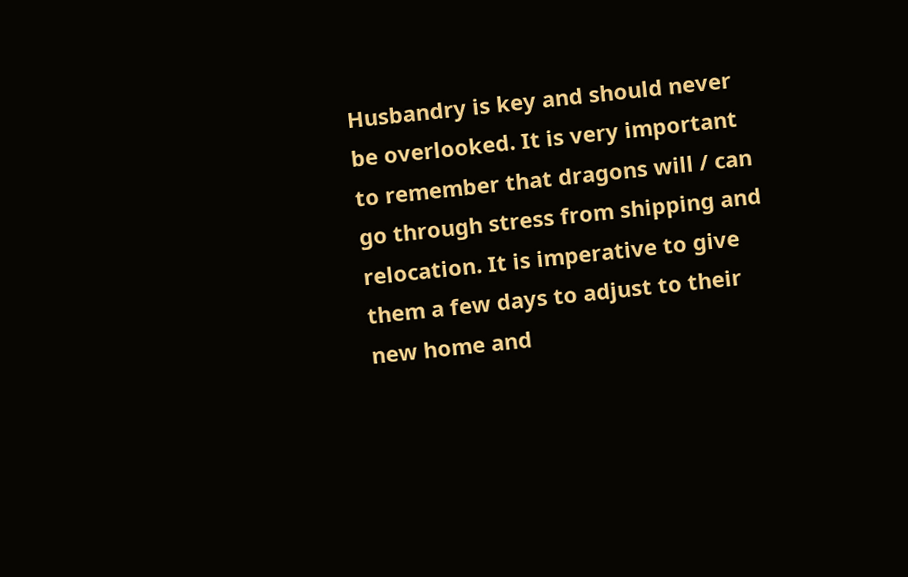Husbandry is key and should never be overlooked. It is very important to remember that dragons will / can go through stress from shipping and relocation. It is imperative to give them a few days to adjust to their new home and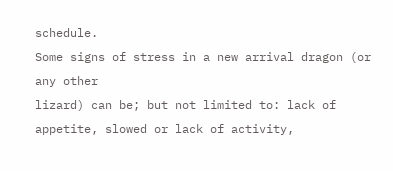schedule.
Some signs of stress in a new arrival dragon (or any other
lizard) can be; but not limited to: lack of appetite, slowed or lack of activity,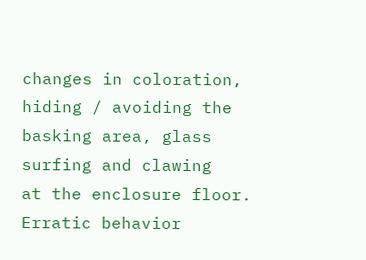changes in coloration, hiding / avoiding the basking area, glass surfing and clawing
at the enclosure floor. Erratic behavior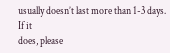usually doesn’t last more than 1-3 days. If it
does, please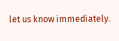let us know immediately.